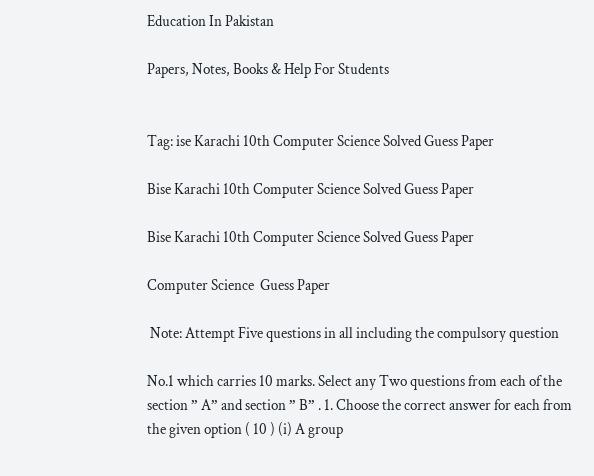Education In Pakistan

Papers, Notes, Books & Help For Students


Tag: ise Karachi 10th Computer Science Solved Guess Paper

Bise Karachi 10th Computer Science Solved Guess Paper

Bise Karachi 10th Computer Science Solved Guess Paper

Computer Science  Guess Paper

 Note: Attempt Five questions in all including the compulsory question

No.1 which carries 10 marks. Select any Two questions from each of the section ” A” and section ” B” . 1. Choose the correct answer for each from the given option ( 10 ) (i) A group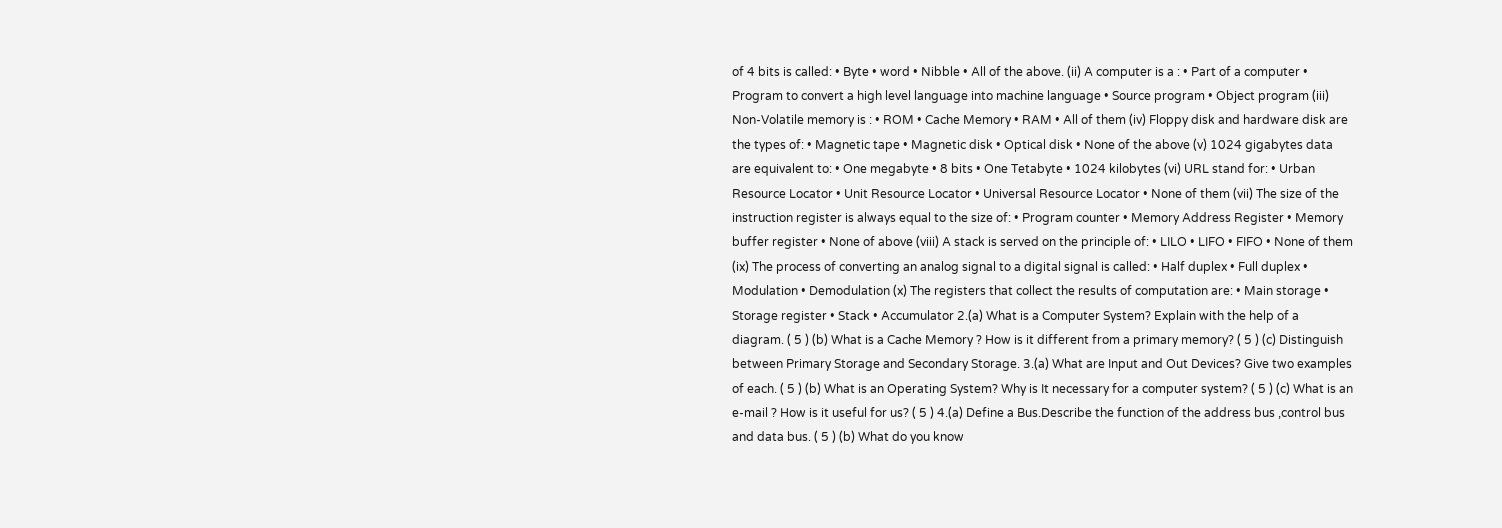of 4 bits is called: • Byte • word • Nibble • All of the above. (ii) A computer is a : • Part of a computer • Program to convert a high level language into machine language • Source program • Object program (iii) Non-Volatile memory is : • ROM • Cache Memory • RAM • All of them (iv) Floppy disk and hardware disk are the types of: • Magnetic tape • Magnetic disk • Optical disk • None of the above (v) 1024 gigabytes data are equivalent to: • One megabyte • 8 bits • One Tetabyte • 1024 kilobytes (vi) URL stand for: • Urban Resource Locator • Unit Resource Locator • Universal Resource Locator • None of them (vii) The size of the instruction register is always equal to the size of: • Program counter • Memory Address Register • Memory buffer register • None of above (viii) A stack is served on the principle of: • LILO • LIFO • FIFO • None of them (ix) The process of converting an analog signal to a digital signal is called: • Half duplex • Full duplex • Modulation • Demodulation (x) The registers that collect the results of computation are: • Main storage • Storage register • Stack • Accumulator 2.(a) What is a Computer System? Explain with the help of a diagram. ( 5 ) (b) What is a Cache Memory ? How is it different from a primary memory? ( 5 ) (c) Distinguish between Primary Storage and Secondary Storage. 3.(a) What are Input and Out Devices? Give two examples of each. ( 5 ) (b) What is an Operating System? Why is It necessary for a computer system? ( 5 ) (c) What is an e-mail ? How is it useful for us? ( 5 ) 4.(a) Define a Bus.Describe the function of the address bus ,control bus and data bus. ( 5 ) (b) What do you know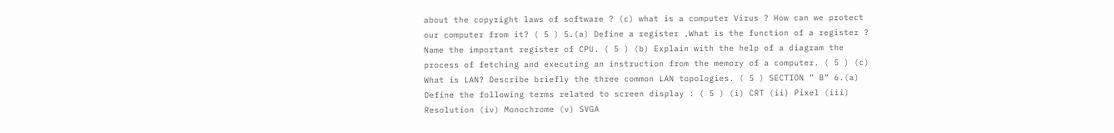about the copyright laws of software ? (c) what is a computer Virus ? How can we protect our computer from it? ( 5 ) 5.(a) Define a register ,What is the function of a register ? Name the important register of CPU. ( 5 ) (b) Explain with the help of a diagram the process of fetching and executing an instruction from the memory of a computer. ( 5 ) (c) What is LAN? Describe briefly the three common LAN topologies. ( 5 ) SECTION ” B” 6.(a) Define the following terms related to screen display : ( 5 ) (i) CRT (ii) Pixel (iii) Resolution (iv) Monochrome (v) SVGA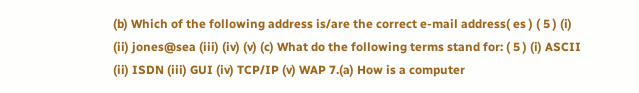(b) Which of the following address is/are the correct e-mail address( es ) ( 5 ) (i) (ii) jones@sea (iii) (iv) (v) (c) What do the following terms stand for: ( 5 ) (i) ASCII (ii) ISDN (iii) GUI (iv) TCP/IP (v) WAP 7.(a) How is a computer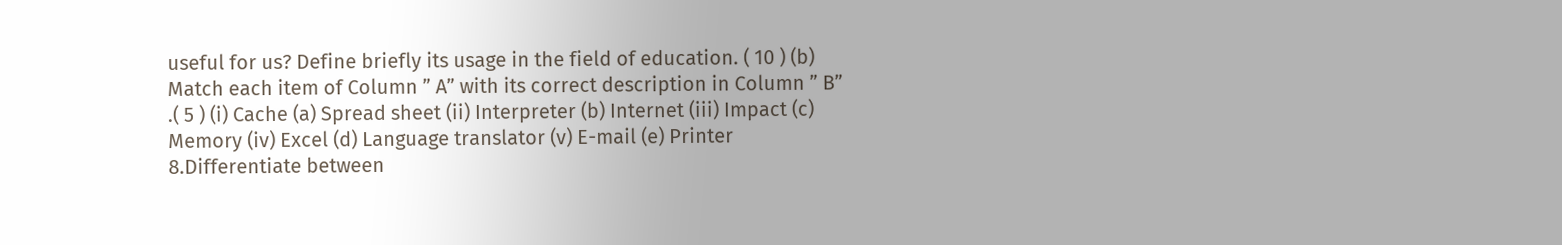useful for us? Define briefly its usage in the field of education. ( 10 ) (b) Match each item of Column ” A” with its correct description in Column ” B” .( 5 ) (i) Cache (a) Spread sheet (ii) Interpreter (b) Internet (iii) Impact (c) Memory (iv) Excel (d) Language translator (v) E-mail (e) Printer 8.Differentiate between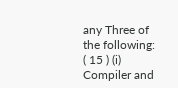any Three of the following: ( 15 ) (i) Compiler and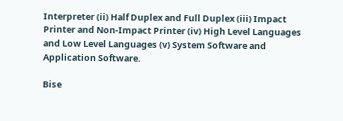Interpreter (ii) Half Duplex and Full Duplex (iii) Impact Printer and Non-Impact Printer (iv) High Level Languages and Low Level Languages (v) System Software and Application Software.

Bise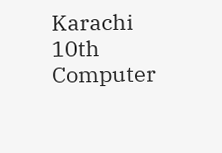Karachi 10th Computer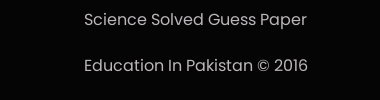Science Solved Guess Paper

Education In Pakistan © 2016